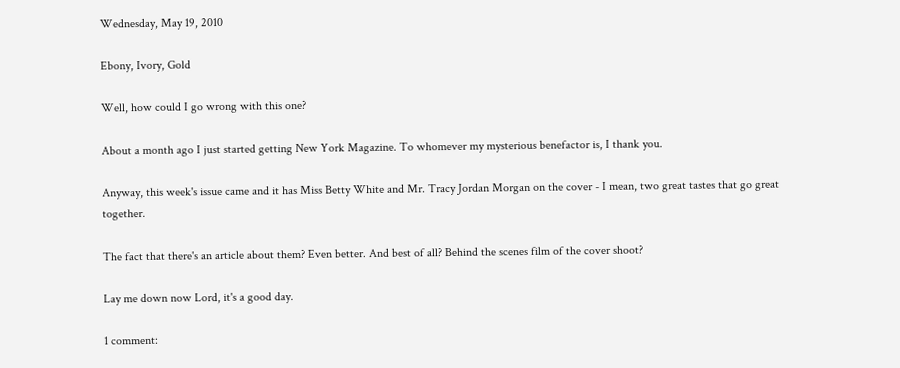Wednesday, May 19, 2010

Ebony, Ivory, Gold

Well, how could I go wrong with this one?

About a month ago I just started getting New York Magazine. To whomever my mysterious benefactor is, I thank you.

Anyway, this week's issue came and it has Miss Betty White and Mr. Tracy Jordan Morgan on the cover - I mean, two great tastes that go great together.

The fact that there's an article about them? Even better. And best of all? Behind the scenes film of the cover shoot?

Lay me down now Lord, it's a good day.

1 comment: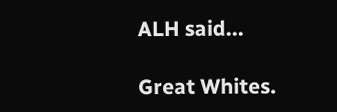ALH said...

Great Whites.